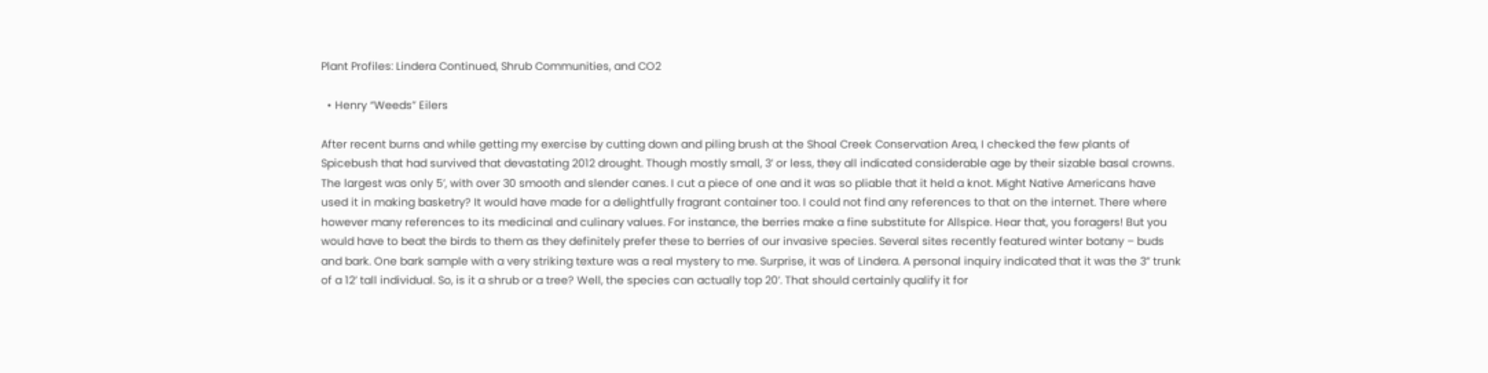Plant Profiles: Lindera Continued, Shrub Communities, and CO2

  • Henry “Weeds” Eilers

After recent burns and while getting my exercise by cutting down and piling brush at the Shoal Creek Conservation Area, I checked the few plants of Spicebush that had survived that devastating 2012 drought. Though mostly small, 3’ or less, they all indicated considerable age by their sizable basal crowns. The largest was only 5’, with over 30 smooth and slender canes. I cut a piece of one and it was so pliable that it held a knot. Might Native Americans have used it in making basketry? It would have made for a delightfully fragrant container too. I could not find any references to that on the internet. There where however many references to its medicinal and culinary values. For instance, the berries make a fine substitute for Allspice. Hear that, you foragers! But you would have to beat the birds to them as they definitely prefer these to berries of our invasive species. Several sites recently featured winter botany – buds and bark. One bark sample with a very striking texture was a real mystery to me. Surprise, it was of Lindera. A personal inquiry indicated that it was the 3” trunk of a 12’ tall individual. So, is it a shrub or a tree? Well, the species can actually top 20’. That should certainly qualify it for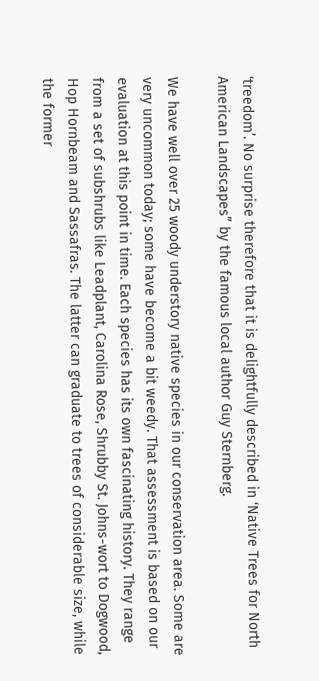‘treedom’. No surprise therefore that it is delightfully described in ‘Native Trees for North American Landscapes” by the famous local author Guy Sternberg.

We have well over 25 woody understory native species in our conservation area. Some are very uncommon today; some have become a bit weedy. That assessment is based on our evaluation at this point in time. Each species has its own fascinating history. They range from a set of subshrubs like Leadplant, Carolina Rose, Shrubby St. Johns-wort to Dogwood, Hop Hornbeam and Sassafras. The latter can graduate to trees of considerable size, while the former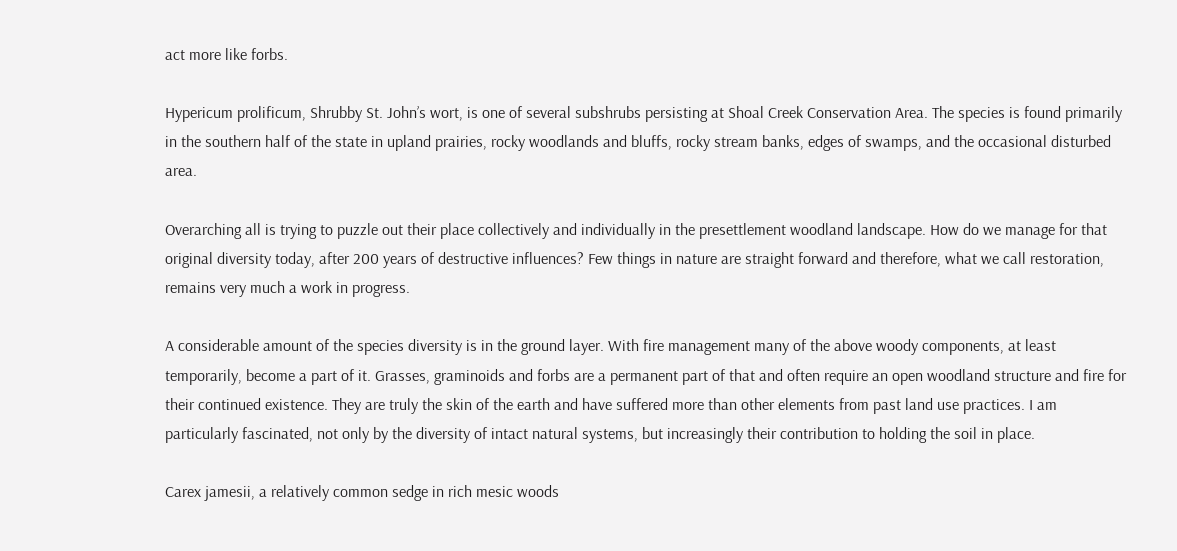act more like forbs.

Hypericum prolificum, Shrubby St. John’s wort, is one of several subshrubs persisting at Shoal Creek Conservation Area. The species is found primarily in the southern half of the state in upland prairies, rocky woodlands and bluffs, rocky stream banks, edges of swamps, and the occasional disturbed area.

Overarching all is trying to puzzle out their place collectively and individually in the presettlement woodland landscape. How do we manage for that original diversity today, after 200 years of destructive influences? Few things in nature are straight forward and therefore, what we call restoration, remains very much a work in progress.

A considerable amount of the species diversity is in the ground layer. With fire management many of the above woody components, at least temporarily, become a part of it. Grasses, graminoids and forbs are a permanent part of that and often require an open woodland structure and fire for their continued existence. They are truly the skin of the earth and have suffered more than other elements from past land use practices. I am particularly fascinated, not only by the diversity of intact natural systems, but increasingly their contribution to holding the soil in place.

Carex jamesii, a relatively common sedge in rich mesic woods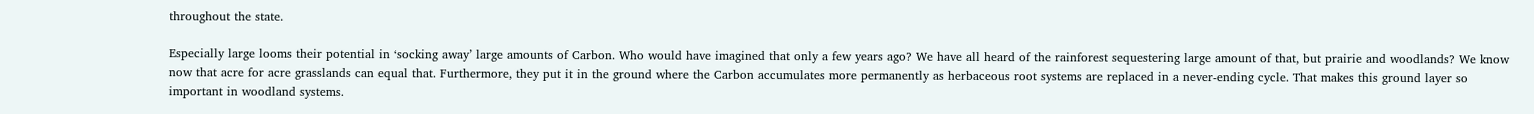throughout the state.

Especially large looms their potential in ‘socking away’ large amounts of Carbon. Who would have imagined that only a few years ago? We have all heard of the rainforest sequestering large amount of that, but prairie and woodlands? We know now that acre for acre grasslands can equal that. Furthermore, they put it in the ground where the Carbon accumulates more permanently as herbaceous root systems are replaced in a never-ending cycle. That makes this ground layer so important in woodland systems.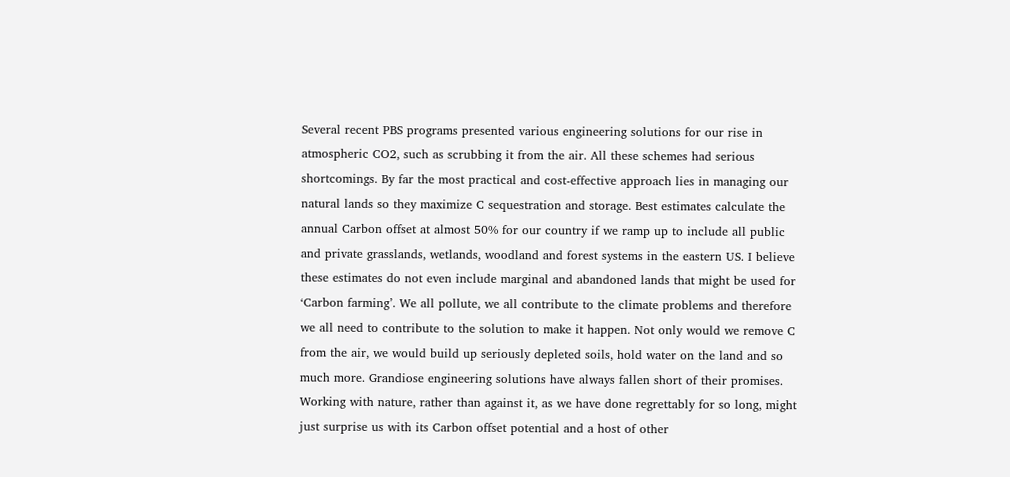Several recent PBS programs presented various engineering solutions for our rise in atmospheric CO2, such as scrubbing it from the air. All these schemes had serious shortcomings. By far the most practical and cost-effective approach lies in managing our natural lands so they maximize C sequestration and storage. Best estimates calculate the annual Carbon offset at almost 50% for our country if we ramp up to include all public and private grasslands, wetlands, woodland and forest systems in the eastern US. I believe these estimates do not even include marginal and abandoned lands that might be used for ‘Carbon farming’. We all pollute, we all contribute to the climate problems and therefore we all need to contribute to the solution to make it happen. Not only would we remove C from the air, we would build up seriously depleted soils, hold water on the land and so much more. Grandiose engineering solutions have always fallen short of their promises. Working with nature, rather than against it, as we have done regrettably for so long, might just surprise us with its Carbon offset potential and a host of other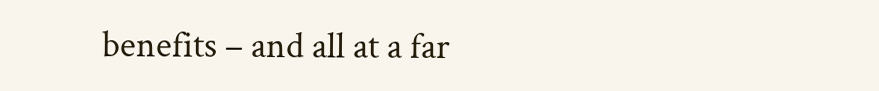benefits – and all at a far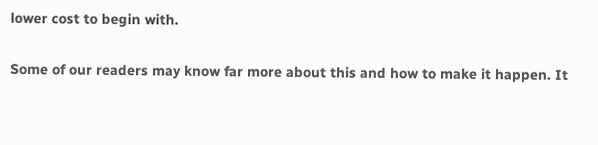lower cost to begin with.

Some of our readers may know far more about this and how to make it happen. It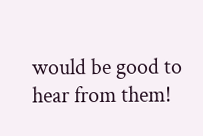would be good to hear from them!